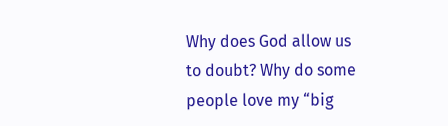Why does God allow us to doubt? Why do some people love my “big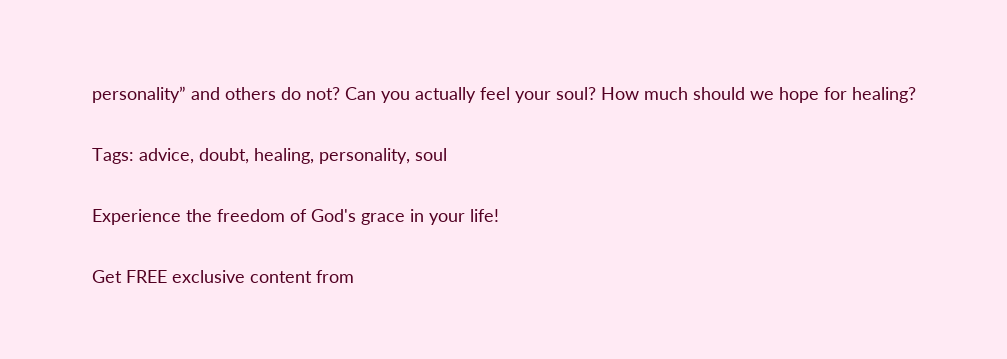personality” and others do not? Can you actually feel your soul? How much should we hope for healing?

Tags: advice, doubt, healing, personality, soul

Experience the freedom of God's grace in your life!

Get FREE exclusive content from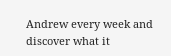Andrew every week and discover what it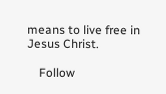means to live free in Jesus Christ.

    Follow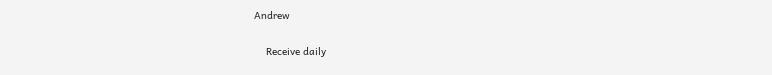Andrew

    Receive daily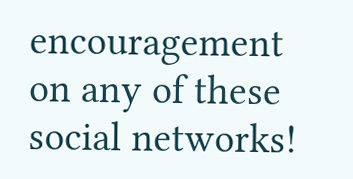encouragement on any of these social networks!